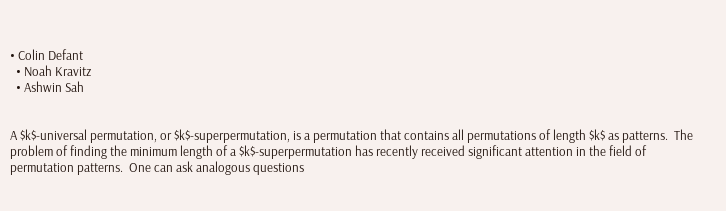• Colin Defant
  • Noah Kravitz
  • Ashwin Sah


A $k$-universal permutation, or $k$-superpermutation, is a permutation that contains all permutations of length $k$ as patterns.  The problem of finding the minimum length of a $k$-superpermutation has recently received significant attention in the field of permutation patterns.  One can ask analogous questions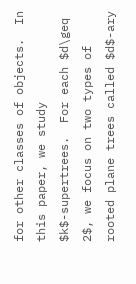for other classes of objects.  In this paper, we study $k$-supertrees.  For each $d\geq 2$, we focus on two types of rooted plane trees called $d$-ary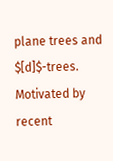plane trees and $[d]$-trees.  Motivated by recent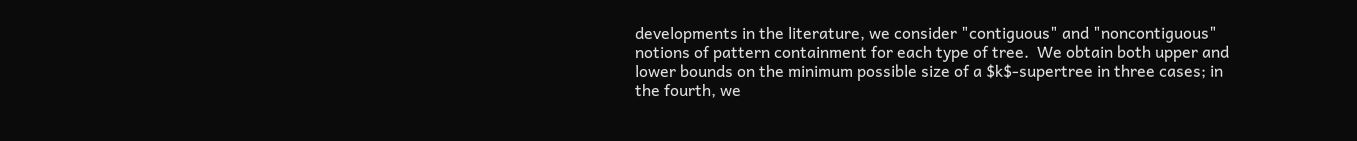developments in the literature, we consider "contiguous" and "noncontiguous" notions of pattern containment for each type of tree.  We obtain both upper and lower bounds on the minimum possible size of a $k$-supertree in three cases; in the fourth, we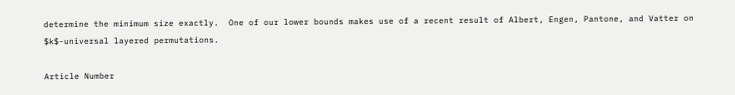determine the minimum size exactly.  One of our lower bounds makes use of a recent result of Albert, Engen, Pantone, and Vatter on $k$-universal layered permutations.

Article Number